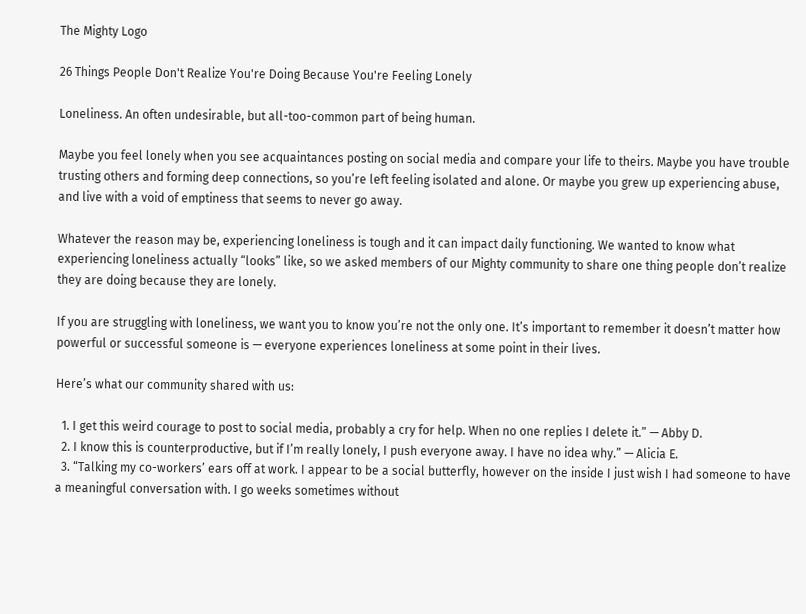The Mighty Logo

26 Things People Don't Realize You're Doing Because You're Feeling Lonely

Loneliness. An often undesirable, but all-too-common part of being human.

Maybe you feel lonely when you see acquaintances posting on social media and compare your life to theirs. Maybe you have trouble trusting others and forming deep connections, so you’re left feeling isolated and alone. Or maybe you grew up experiencing abuse, and live with a void of emptiness that seems to never go away.

Whatever the reason may be, experiencing loneliness is tough and it can impact daily functioning. We wanted to know what experiencing loneliness actually “looks” like, so we asked members of our Mighty community to share one thing people don’t realize they are doing because they are lonely.

If you are struggling with loneliness, we want you to know you’re not the only one. It’s important to remember it doesn’t matter how powerful or successful someone is — everyone experiences loneliness at some point in their lives.

Here’s what our community shared with us:

  1. I get this weird courage to post to social media, probably a cry for help. When no one replies I delete it.” — Abby D.
  2. I know this is counterproductive, but if I’m really lonely, I push everyone away. I have no idea why.” — Alicia E.
  3. “Talking my co-workers’ ears off at work. I appear to be a social butterfly, however on the inside I just wish I had someone to have a meaningful conversation with. I go weeks sometimes without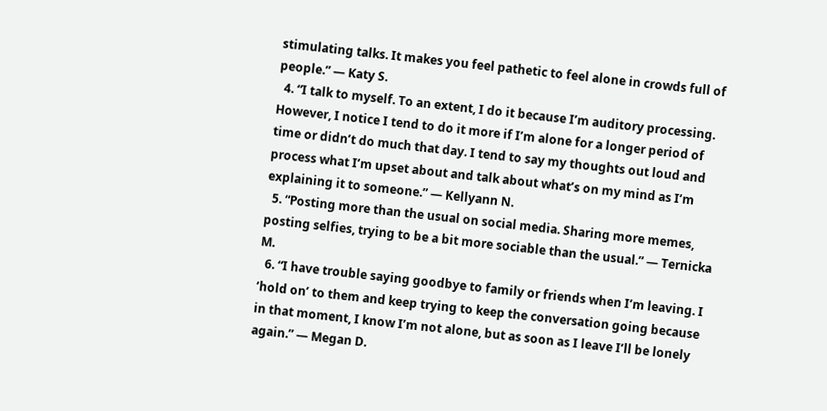stimulating talks. It makes you feel pathetic to feel alone in crowds full of people.” — Katy S.
  4. “I talk to myself. To an extent, I do it because I’m auditory processing. However, I notice I tend to do it more if I’m alone for a longer period of time or didn’t do much that day. I tend to say my thoughts out loud and process what I’m upset about and talk about what’s on my mind as I’m explaining it to someone.” — Kellyann N.
  5. “Posting more than the usual on social media. Sharing more memes, posting selfies, trying to be a bit more sociable than the usual.” — Ternicka M.
  6. “I have trouble saying goodbye to family or friends when I’m leaving. I ‘hold on’ to them and keep trying to keep the conversation going because in that moment, I know I’m not alone, but as soon as I leave I’ll be lonely again.” — Megan D.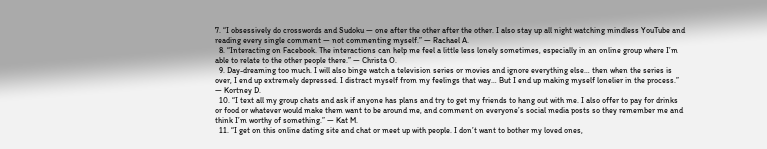7. “I obsessively do crosswords and Sudoku — one after the other after the other. I also stay up all night watching mindless YouTube and reading every single comment — not commenting myself.” — Rachael A.
  8. “Interacting on Facebook. The interactions can help me feel a little less lonely sometimes, especially in an online group where I’m able to relate to the other people there.” — Christa O.
  9. Day-dreaming too much. I will also binge watch a television series or movies and ignore everything else… then when the series is over, I end up extremely depressed. I distract myself from my feelings that way… But I end up making myself lonelier in the process.” — Kortney D.
  10. “I text all my group chats and ask if anyone has plans and try to get my friends to hang out with me. I also offer to pay for drinks or food or whatever would make them want to be around me, and comment on everyone’s social media posts so they remember me and think I’m worthy of something.” — Kat M.
  11. “I get on this online dating site and chat or meet up with people. I don’t want to bother my loved ones,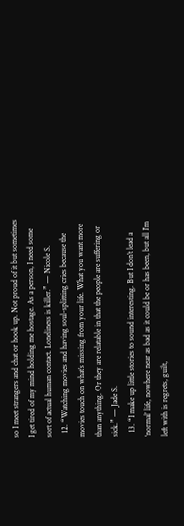so I meet strangers and chat or hook up. Not proud of it but sometimes I get tired of my mind holding me hostage. As a person, I need some sort of actual human contact. Loneliness is killer.” — Nicole S.
  12. “Watching movies and having soul-splitting cries because the movies touch on what’s missing from your life. What you want more than anything. Or they are relatable in that the people are suffering or sick.” — Jade S.
  13. “I make up little stories to sound interesting. But I don’t lead a ‘normal’ life, nowhere near as bad as it could be or has been, but all I’m left with is regrets, guilt,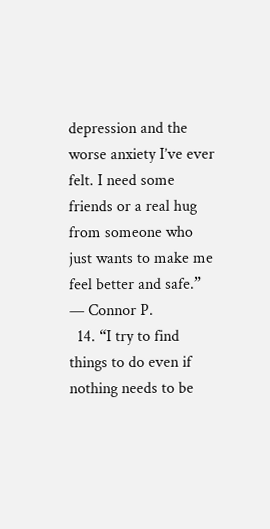depression and the worse anxiety I’ve ever felt. I need some friends or a real hug from someone who just wants to make me feel better and safe.” — Connor P.
  14. “I try to find things to do even if nothing needs to be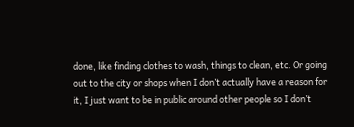done, like finding clothes to wash, things to clean, etc. Or going out to the city or shops when I don’t actually have a reason for it, I just want to be in public around other people so I don’t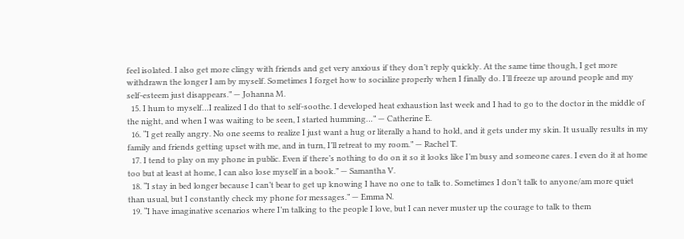feel isolated. I also get more clingy with friends and get very anxious if they don’t reply quickly. At the same time though, I get more withdrawn the longer I am by myself. Sometimes I forget how to socialize properly when I finally do. I’ll freeze up around people and my self-esteem just disappears.” — Johanna M.
  15. I hum to myself…I realized I do that to self-soothe. I developed heat exhaustion last week and I had to go to the doctor in the middle of the night, and when I was waiting to be seen, I started humming…” — Catherine E.
  16. “I get really angry. No one seems to realize I just want a hug or literally a hand to hold, and it gets under my skin. It usually results in my family and friends getting upset with me, and in turn, I’ll retreat to my room.” — Rachel T.
  17. I tend to play on my phone in public. Even if there’s nothing to do on it so it looks like I’m busy and someone cares. I even do it at home too but at least at home, I can also lose myself in a book.” — Samantha V.
  18. “I stay in bed longer because I can’t bear to get up knowing I have no one to talk to. Sometimes I don’t talk to anyone/am more quiet than usual, but I constantly check my phone for messages.” — Emma N.
  19. “I have imaginative scenarios where I’m talking to the people I love, but I can never muster up the courage to talk to them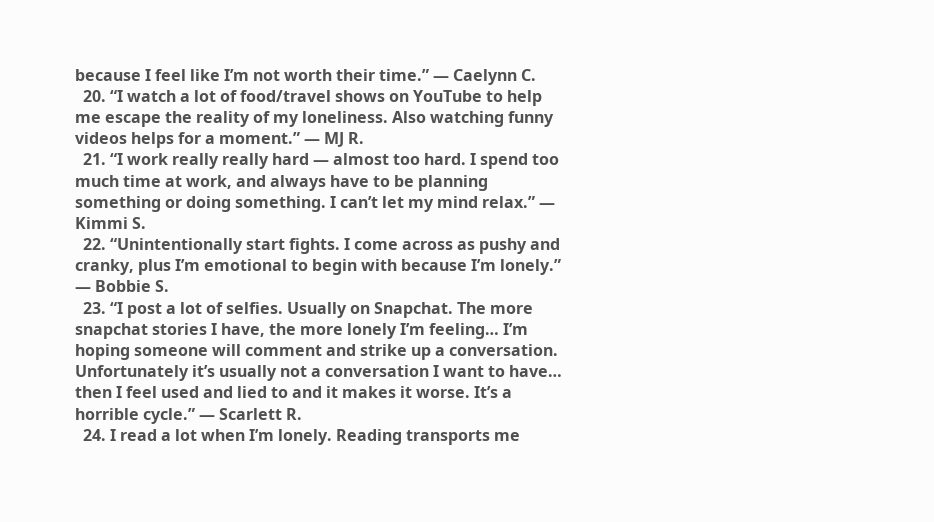because I feel like I’m not worth their time.” — Caelynn C.
  20. “I watch a lot of food/travel shows on YouTube to help me escape the reality of my loneliness. Also watching funny videos helps for a moment.” — MJ R.
  21. “I work really really hard — almost too hard. I spend too much time at work, and always have to be planning something or doing something. I can’t let my mind relax.” — Kimmi S.
  22. “Unintentionally start fights. I come across as pushy and cranky, plus I’m emotional to begin with because I’m lonely.” — Bobbie S.
  23. “I post a lot of selfies. Usually on Snapchat. The more snapchat stories I have, the more lonely I’m feeling… I’m hoping someone will comment and strike up a conversation. Unfortunately it’s usually not a conversation I want to have… then I feel used and lied to and it makes it worse. It’s a horrible cycle.” — Scarlett R.
  24. I read a lot when I’m lonely. Reading transports me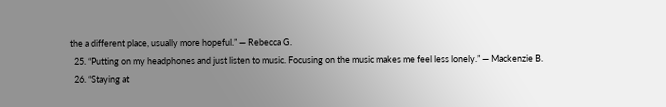the a different place, usually more hopeful.” — Rebecca G.
  25. “Putting on my headphones and just listen to music. Focusing on the music makes me feel less lonely.” — Mackenzie B.
  26. “Staying at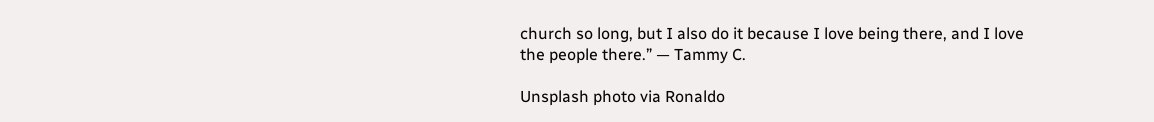church so long, but I also do it because I love being there, and I love the people there.” — Tammy C.

Unsplash photo via Ronaldo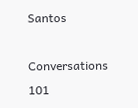Santos

Conversations 101